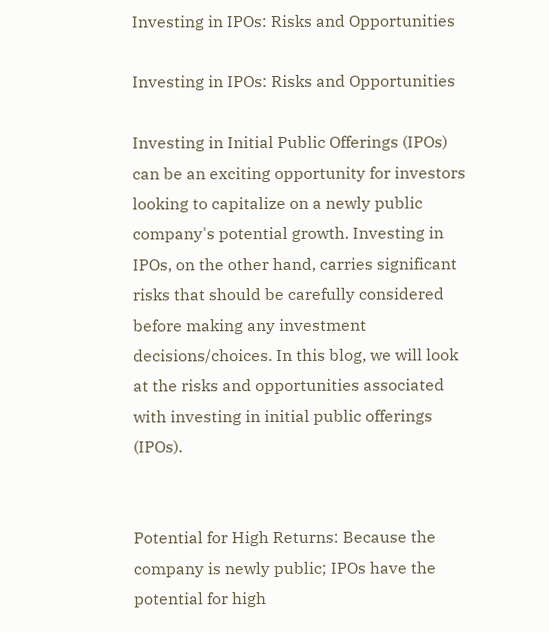Investing in IPOs: Risks and Opportunities

Investing in IPOs: Risks and Opportunities

Investing in Initial Public Offerings (IPOs) can be an exciting opportunity for investors looking to capitalize on a newly public company's potential growth. Investing in IPOs, on the other hand, carries significant risks that should be carefully considered before making any investment decisions/choices. In this blog, we will look at the risks and opportunities associated with investing in initial public offerings (IPOs).


Potential for High Returns: Because the company is newly public; IPOs have the potential for high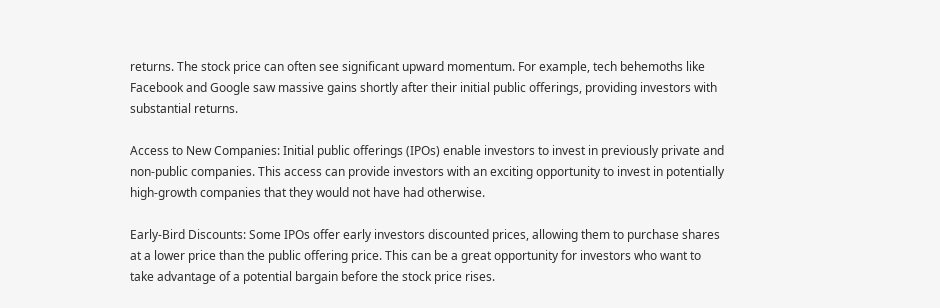returns. The stock price can often see significant upward momentum. For example, tech behemoths like Facebook and Google saw massive gains shortly after their initial public offerings, providing investors with substantial returns.

Access to New Companies: Initial public offerings (IPOs) enable investors to invest in previously private and non-public companies. This access can provide investors with an exciting opportunity to invest in potentially high-growth companies that they would not have had otherwise.

Early-Bird Discounts: Some IPOs offer early investors discounted prices, allowing them to purchase shares at a lower price than the public offering price. This can be a great opportunity for investors who want to take advantage of a potential bargain before the stock price rises.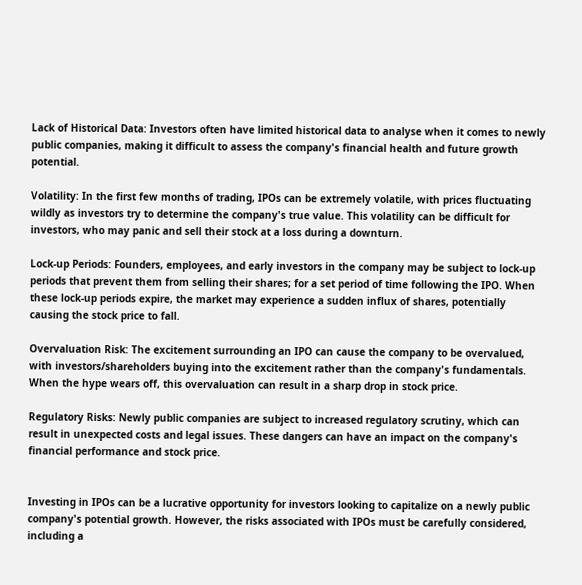Lack of Historical Data: Investors often have limited historical data to analyse when it comes to newly public companies, making it difficult to assess the company's financial health and future growth potential.

Volatility: In the first few months of trading, IPOs can be extremely volatile, with prices fluctuating wildly as investors try to determine the company's true value. This volatility can be difficult for investors, who may panic and sell their stock at a loss during a downturn.

Lock-up Periods: Founders, employees, and early investors in the company may be subject to lock-up periods that prevent them from selling their shares; for a set period of time following the IPO. When these lock-up periods expire, the market may experience a sudden influx of shares, potentially causing the stock price to fall.

Overvaluation Risk: The excitement surrounding an IPO can cause the company to be overvalued, with investors/shareholders buying into the excitement rather than the company's fundamentals. When the hype wears off, this overvaluation can result in a sharp drop in stock price.

Regulatory Risks: Newly public companies are subject to increased regulatory scrutiny, which can result in unexpected costs and legal issues. These dangers can have an impact on the company's financial performance and stock price.


Investing in IPOs can be a lucrative opportunity for investors looking to capitalize on a newly public company's potential growth. However, the risks associated with IPOs must be carefully considered, including a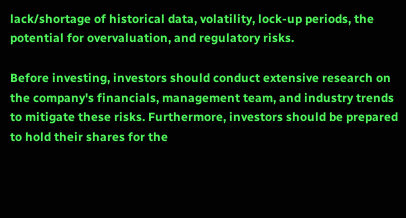lack/shortage of historical data, volatility, lock-up periods, the potential for overvaluation, and regulatory risks.

Before investing, investors should conduct extensive research on the company's financials, management team, and industry trends to mitigate these risks. Furthermore, investors should be prepared to hold their shares for the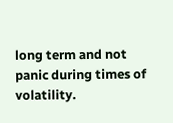long term and not panic during times of volatility.